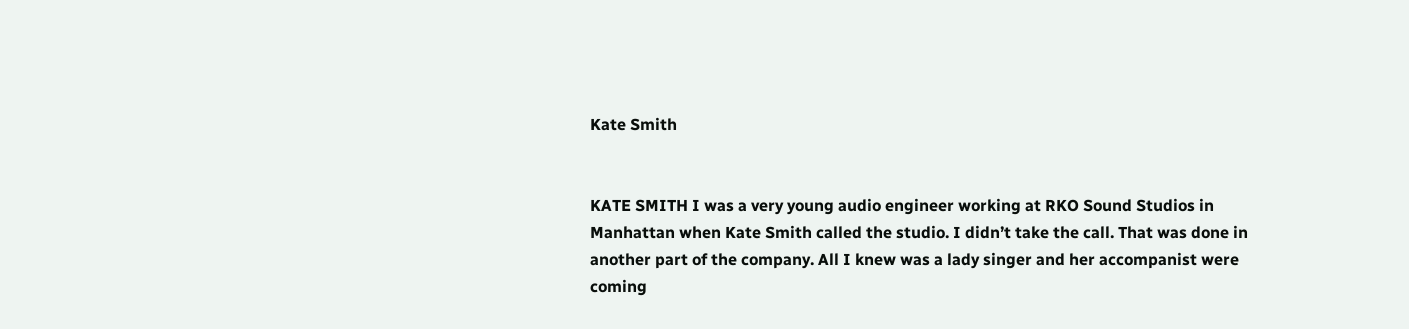Kate Smith


KATE SMITH I was a very young audio engineer working at RKO Sound Studios in Manhattan when Kate Smith called the studio. I didn’t take the call. That was done in another part of the company. All I knew was a lady singer and her accompanist were coming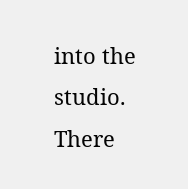into the studio. There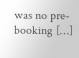was no pre-booking […]